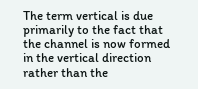The term vertical is due primarily to the fact that the channel is now formed in the vertical direction rather than the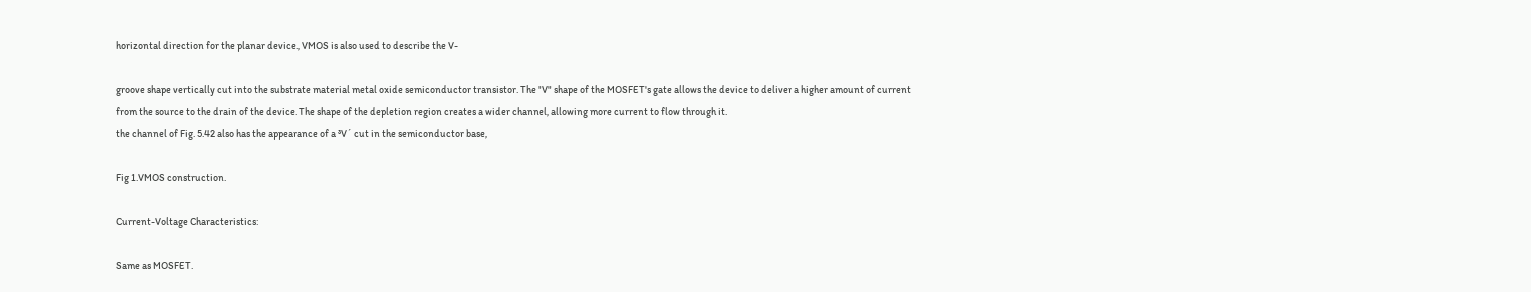horizontal direction for the planar device., VMOS is also used to describe the V-

groove shape vertically cut into the substrate material metal oxide semiconductor transistor. The "V" shape of the MOSFET's gate allows the device to deliver a higher amount of current from the source to the drain of the device. The shape of the depletion region creates a wider channel, allowing more current to flow through it.
the channel of Fig. 5.42 also has the appearance of a ³V´ cut in the semiconductor base,

Fig 1.VMOS construction.

Current-Voltage Characteristics:

Same as MOSFET.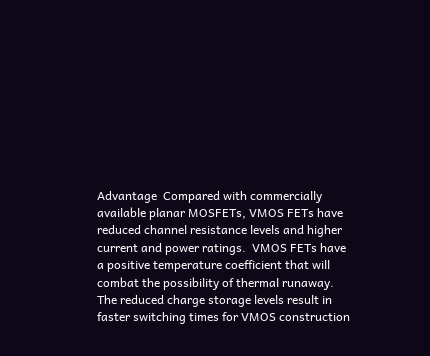Advantage  Compared with commercially available planar MOSFETs, VMOS FETs have reduced channel resistance levels and higher current and power ratings.  VMOS FETs have a positive temperature coefficient that will combat the possibility of thermal runaway.  The reduced charge storage levels result in faster switching times for VMOS construction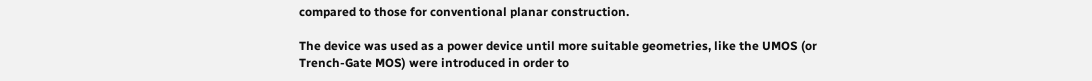compared to those for conventional planar construction.

The device was used as a power device until more suitable geometries, like the UMOS (or Trench-Gate MOS) were introduced in order to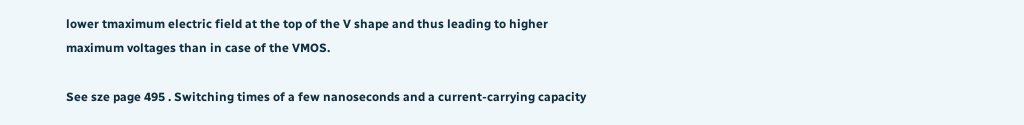lower tmaximum electric field at the top of the V shape and thus leading to higher maximum voltages than in case of the VMOS.

See sze page 495 . Switching times of a few nanoseconds and a current-carrying capacity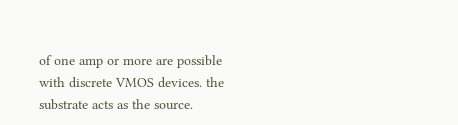of one amp or more are possible with discrete VMOS devices. the substrate acts as the source.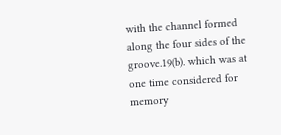with the channel formed along the four sides of the groove.19(b). which was at one time considered for memory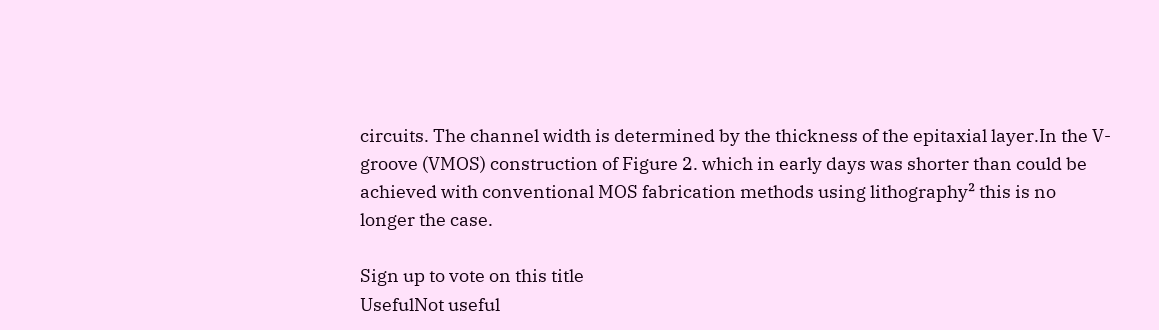circuits. The channel width is determined by the thickness of the epitaxial layer.In the V-groove (VMOS) construction of Figure 2. which in early days was shorter than could be achieved with conventional MOS fabrication methods using lithography² this is no longer the case.

Sign up to vote on this title
UsefulNot useful